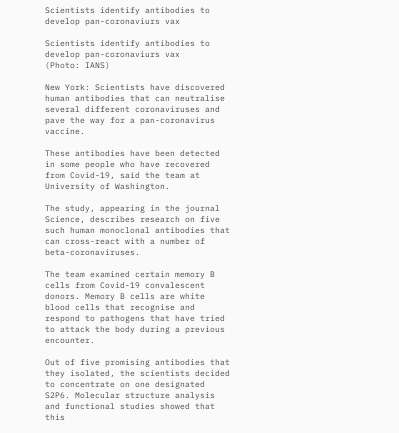Scientists identify antibodies to develop pan-coronaviurs vax

Scientists identify antibodies to develop pan-coronaviurs vax
(Photo: IANS)

New York: Scientists have discovered human antibodies that can neutralise several different coronaviruses and pave the way for a pan-coronavirus vaccine.

These antibodies have been detected in some people who have recovered from Covid-19, said the team at University of Washington.

The study, appearing in the journal Science, describes research on five such human monoclonal antibodies that can cross-react with a number of beta-coronaviruses.

The team examined certain memory B cells from Covid-19 convalescent donors. Memory B cells are white blood cells that recognise and respond to pathogens that have tried to attack the body during a previous encounter.

Out of five promising antibodies that they isolated, the scientists decided to concentrate on one designated S2P6. Molecular structure analysis and functional studies showed that this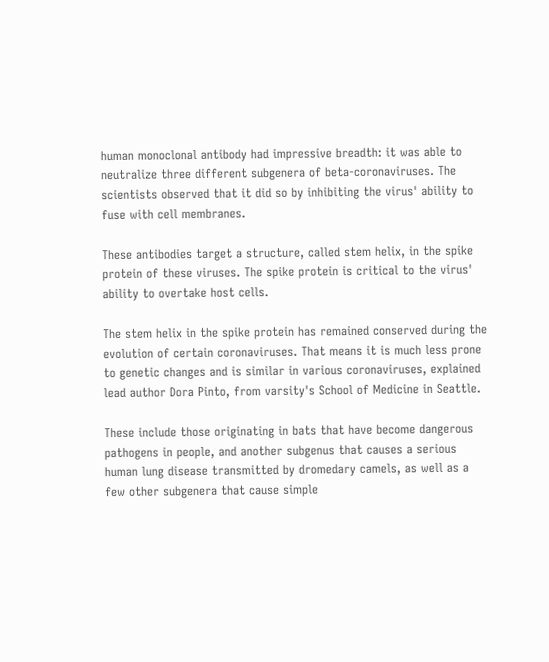human monoclonal antibody had impressive breadth: it was able to neutralize three different subgenera of beta-coronaviruses. The scientists observed that it did so by inhibiting the virus' ability to fuse with cell membranes.

These antibodies target a structure, called stem helix, in the spike protein of these viruses. The spike protein is critical to the virus' ability to overtake host cells.

The stem helix in the spike protein has remained conserved during the evolution of certain coronaviruses. That means it is much less prone to genetic changes and is similar in various coronaviruses, explained lead author Dora Pinto, from varsity's School of Medicine in Seattle.

These include those originating in bats that have become dangerous pathogens in people, and another subgenus that causes a serious human lung disease transmitted by dromedary camels, as well as a few other subgenera that cause simple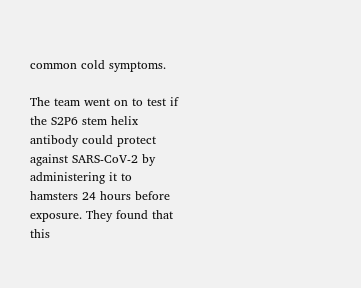common cold symptoms.

The team went on to test if the S2P6 stem helix antibody could protect against SARS-CoV-2 by administering it to hamsters 24 hours before exposure. They found that this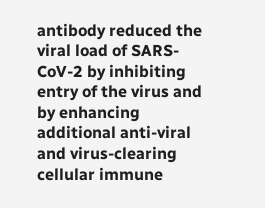antibody reduced the viral load of SARS-CoV-2 by inhibiting entry of the virus and by enhancing additional anti-viral and virus-clearing cellular immune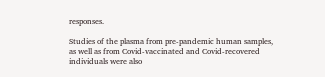responses.

Studies of the plasma from pre-pandemic human samples, as well as from Covid-vaccinated and Covid-recovered individuals were also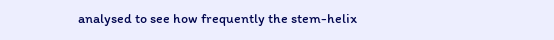analysed to see how frequently the stem-helix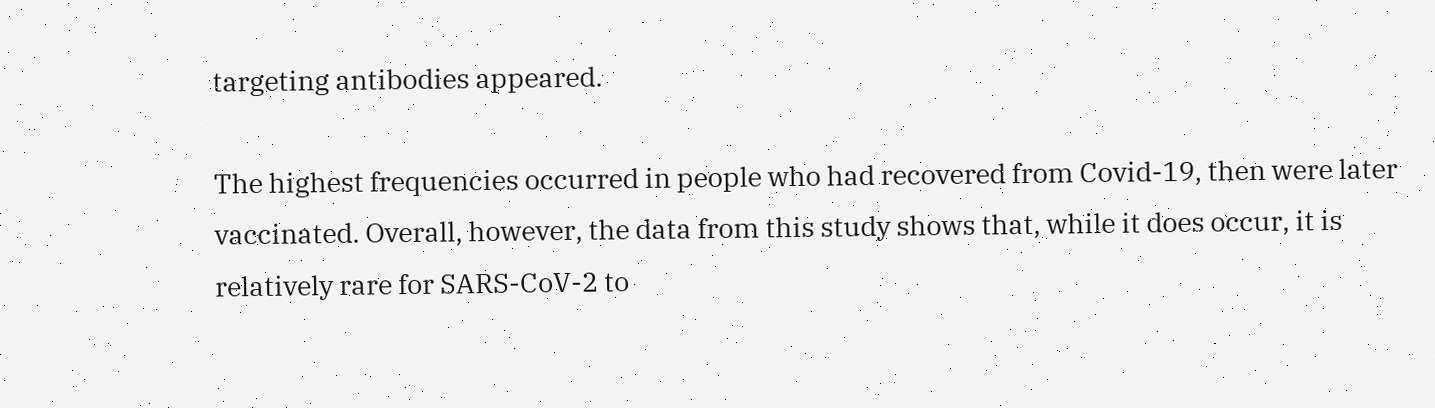targeting antibodies appeared.

The highest frequencies occurred in people who had recovered from Covid-19, then were later vaccinated. Overall, however, the data from this study shows that, while it does occur, it is relatively rare for SARS-CoV-2 to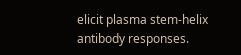elicit plasma stem-helix antibody responses.